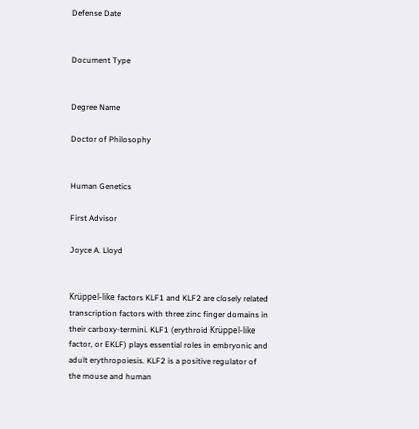Defense Date


Document Type


Degree Name

Doctor of Philosophy


Human Genetics

First Advisor

Joyce A. Lloyd


Krüppel-like factors KLF1 and KLF2 are closely related transcription factors with three zinc finger domains in their carboxy-termini. KLF1 (erythroid Krüppel-like factor, or EKLF) plays essential roles in embryonic and adult erythropoiesis. KLF2 is a positive regulator of the mouse and human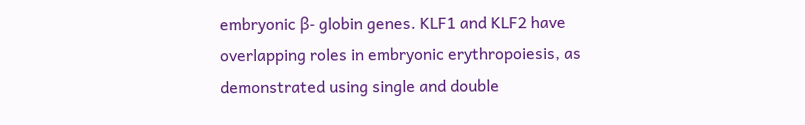embryonic β- globin genes. KLF1 and KLF2 have overlapping roles in embryonic erythropoiesis, as demonstrated using single and double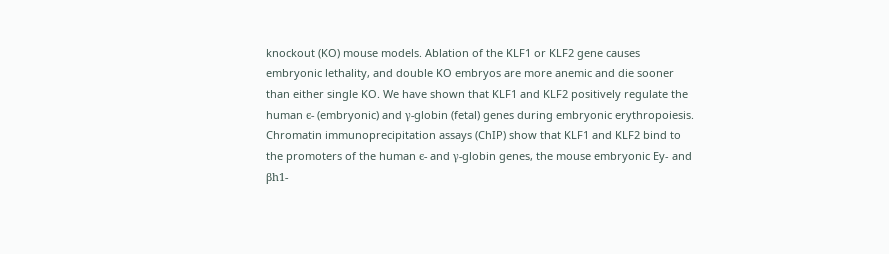knockout (KO) mouse models. Ablation of the KLF1 or KLF2 gene causes embryonic lethality, and double KO embryos are more anemic and die sooner than either single KO. We have shown that KLF1 and KLF2 positively regulate the human ϵ- (embryonic) and γ-globin (fetal) genes during embryonic erythropoiesis. Chromatin immunoprecipitation assays (ChIP) show that KLF1 and KLF2 bind to the promoters of the human ϵ- and γ-globin genes, the mouse embryonic Ey- and βh1-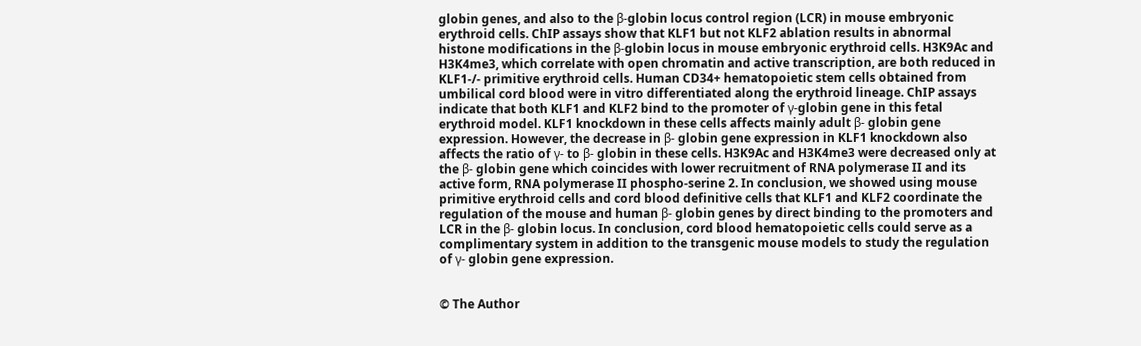globin genes, and also to the β-globin locus control region (LCR) in mouse embryonic erythroid cells. ChIP assays show that KLF1 but not KLF2 ablation results in abnormal histone modifications in the β-globin locus in mouse embryonic erythroid cells. H3K9Ac and H3K4me3, which correlate with open chromatin and active transcription, are both reduced in KLF1-/- primitive erythroid cells. Human CD34+ hematopoietic stem cells obtained from umbilical cord blood were in vitro differentiated along the erythroid lineage. ChIP assays indicate that both KLF1 and KLF2 bind to the promoter of γ-globin gene in this fetal erythroid model. KLF1 knockdown in these cells affects mainly adult β- globin gene expression. However, the decrease in β- globin gene expression in KLF1 knockdown also affects the ratio of γ- to β- globin in these cells. H3K9Ac and H3K4me3 were decreased only at the β- globin gene which coincides with lower recruitment of RNA polymerase II and its active form, RNA polymerase II phospho-serine 2. In conclusion, we showed using mouse primitive erythroid cells and cord blood definitive cells that KLF1 and KLF2 coordinate the regulation of the mouse and human β- globin genes by direct binding to the promoters and LCR in the β- globin locus. In conclusion, cord blood hematopoietic cells could serve as a complimentary system in addition to the transgenic mouse models to study the regulation of γ- globin gene expression.


© The Author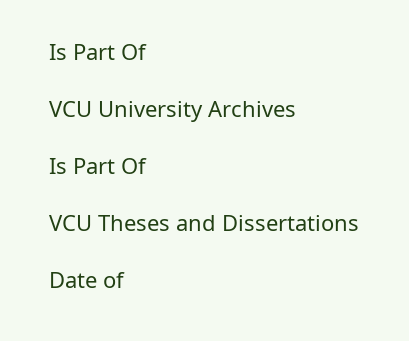Is Part Of

VCU University Archives

Is Part Of

VCU Theses and Dissertations

Date of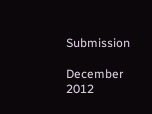Submission

December 2012